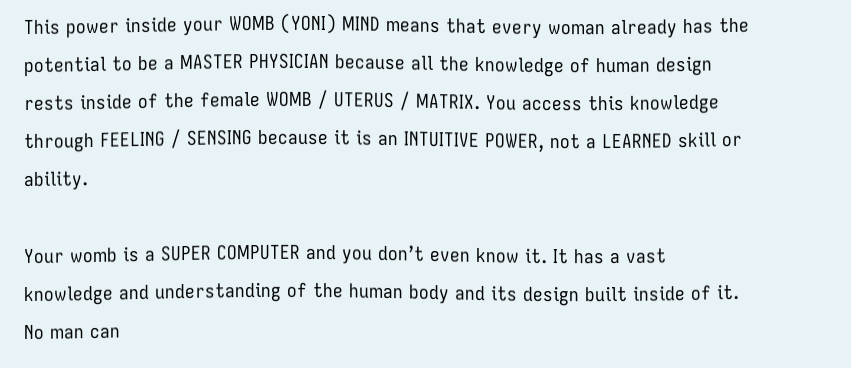This power inside your WOMB (YONI) MIND means that every woman already has the potential to be a MASTER PHYSICIAN because all the knowledge of human design rests inside of the female WOMB / UTERUS / MATRIX. You access this knowledge through FEELING / SENSING because it is an INTUITIVE POWER, not a LEARNED skill or ability.

Your womb is a SUPER COMPUTER and you don’t even know it. It has a vast knowledge and understanding of the human body and its design built inside of it. No man can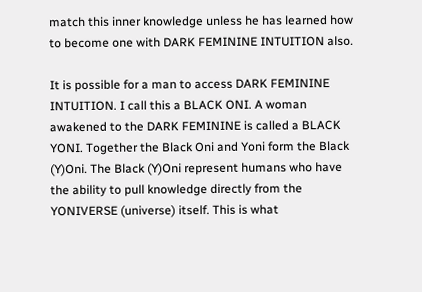match this inner knowledge unless he has learned how to become one with DARK FEMININE INTUITION also.

It is possible for a man to access DARK FEMININE INTUITION. I call this a BLACK ONI. A woman awakened to the DARK FEMININE is called a BLACK YONI. Together the Black Oni and Yoni form the Black (Y)Oni. The Black (Y)Oni represent humans who have the ability to pull knowledge directly from the YONIVERSE (universe) itself. This is what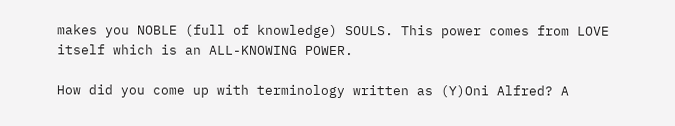makes you NOBLE (full of knowledge) SOULS. This power comes from LOVE itself which is an ALL-KNOWING POWER.

How did you come up with terminology written as (Y)Oni Alfred? A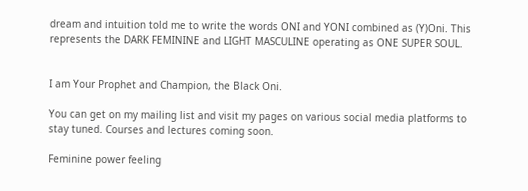dream and intuition told me to write the words ONI and YONI combined as (Y)Oni. This represents the DARK FEMININE and LIGHT MASCULINE operating as ONE SUPER SOUL.


I am Your Prophet and Champion, the Black Oni.

You can get on my mailing list and visit my pages on various social media platforms to stay tuned. Courses and lectures coming soon.

Feminine power feeling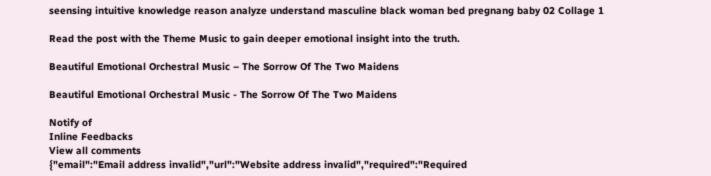seensing intuitive knowledge reason analyze understand masculine black woman bed pregnang baby 02 Collage 1

Read the post with the Theme Music to gain deeper emotional insight into the truth.

Beautiful Emotional Orchestral Music – The Sorrow Of The Two Maidens

Beautiful Emotional Orchestral Music - The Sorrow Of The Two Maidens

Notify of
Inline Feedbacks
View all comments
{"email":"Email address invalid","url":"Website address invalid","required":"Required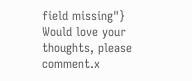field missing"}
Would love your thoughts, please comment.x